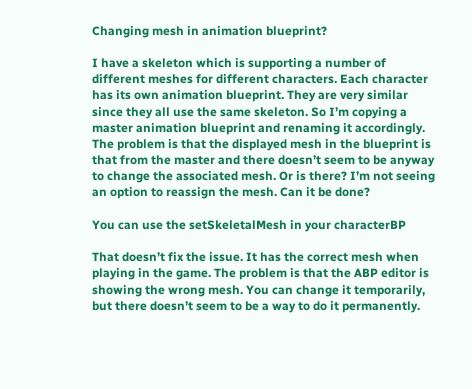Changing mesh in animation blueprint?

I have a skeleton which is supporting a number of different meshes for different characters. Each character has its own animation blueprint. They are very similar since they all use the same skeleton. So I’m copying a master animation blueprint and renaming it accordingly. The problem is that the displayed mesh in the blueprint is that from the master and there doesn’t seem to be anyway to change the associated mesh. Or is there? I’m not seeing an option to reassign the mesh. Can it be done?

You can use the setSkeletalMesh in your characterBP

That doesn’t fix the issue. It has the correct mesh when playing in the game. The problem is that the ABP editor is showing the wrong mesh. You can change it temporarily, but there doesn’t seem to be a way to do it permanently.